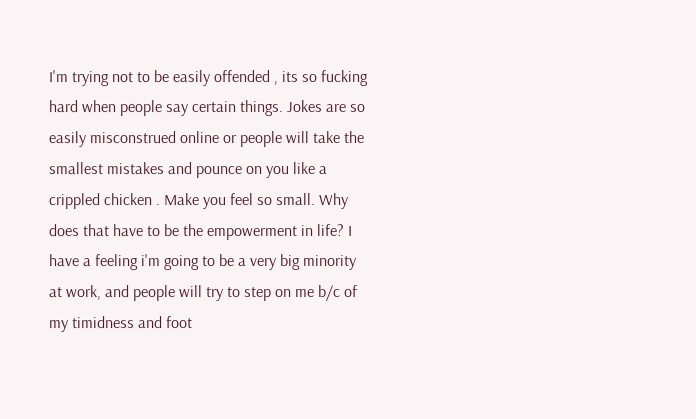I'm trying not to be easily offended , its so fucking hard when people say certain things. Jokes are so easily misconstrued online or people will take the smallest mistakes and pounce on you like a crippled chicken . Make you feel so small. Why does that have to be the empowerment in life? I have a feeling i'm going to be a very big minority at work, and people will try to step on me b/c of my timidness and foot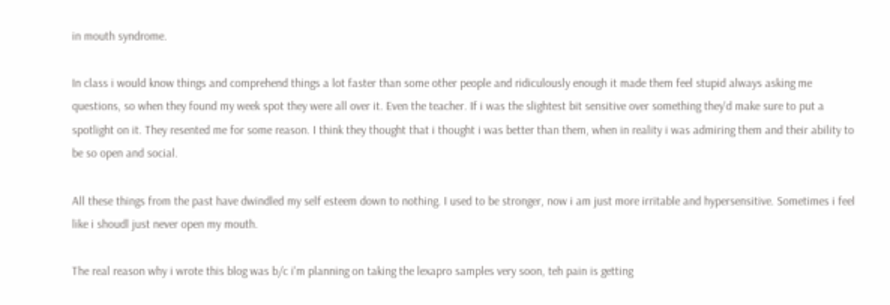in mouth syndrome.

In class i would know things and comprehend things a lot faster than some other people and ridiculously enough it made them feel stupid always asking me questions, so when they found my week spot they were all over it. Even the teacher. If i was the slightest bit sensitive over something they'd make sure to put a spotlight on it. They resented me for some reason. I think they thought that i thought i was better than them, when in reality i was admiring them and their ability to be so open and social.

All these things from the past have dwindled my self esteem down to nothing. I used to be stronger, now i am just more irritable and hypersensitive. Sometimes i feel like i shoudl just never open my mouth.

The real reason why i wrote this blog was b/c i'm planning on taking the lexapro samples very soon, teh pain is getting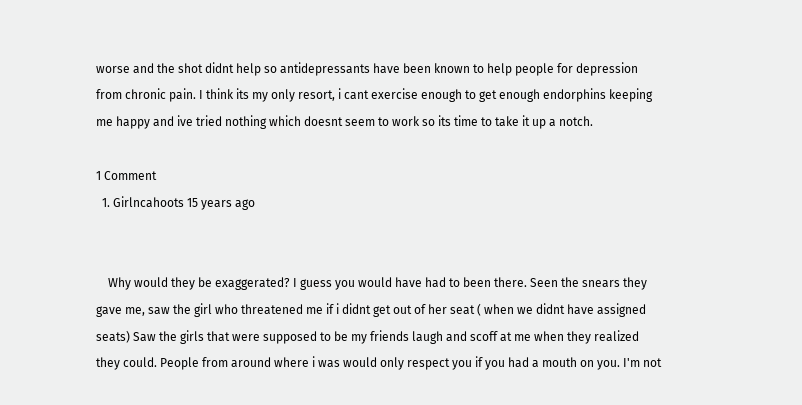worse and the shot didnt help so antidepressants have been known to help people for depression from chronic pain. I think its my only resort, i cant exercise enough to get enough endorphins keeping me happy and ive tried nothing which doesnt seem to work so its time to take it up a notch.

1 Comment
  1. Girlncahoots 15 years ago


    Why would they be exaggerated? I guess you would have had to been there. Seen the snears they gave me, saw the girl who threatened me if i didnt get out of her seat ( when we didnt have assigned seats) Saw the girls that were supposed to be my friends laugh and scoff at me when they realized they could. People from around where i was would only respect you if you had a mouth on you. I'm not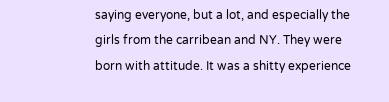saying everyone, but a lot, and especially the girls from the carribean and NY. They were born with attitude. It was a shitty experience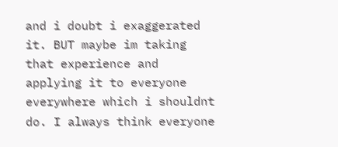and i doubt i exaggerated it. BUT maybe im taking that experience and applying it to everyone everywhere which i shouldnt do. I always think everyone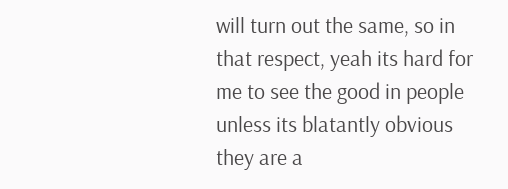will turn out the same, so in that respect, yeah its hard for me to see the good in people unless its blatantly obvious they are a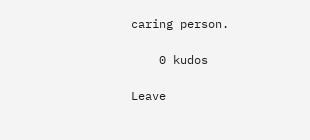caring person.

    0 kudos

Leave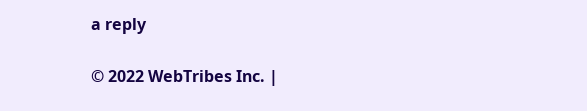a reply

© 2022 WebTribes Inc. |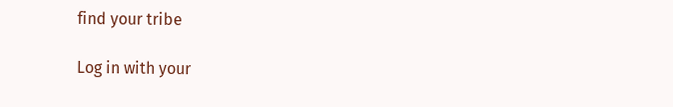find your tribe

Log in with your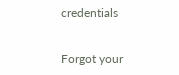credentials


Forgot your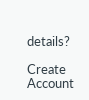details?

Create Account